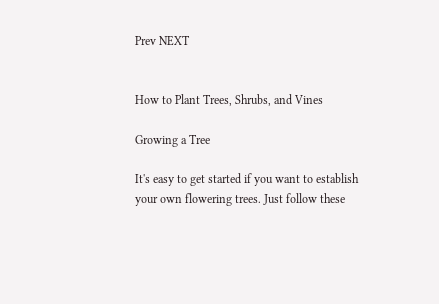Prev NEXT


How to Plant Trees, Shrubs, and Vines

Growing a Tree

It's easy to get started if you want to establish your own flowering trees. Just follow these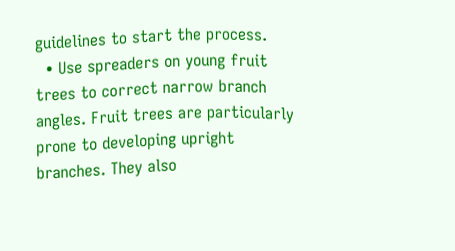guidelines to start the process.
  • Use spreaders on young fruit trees to correct narrow branch angles. Fruit trees are particularly prone to developing upright branches. They also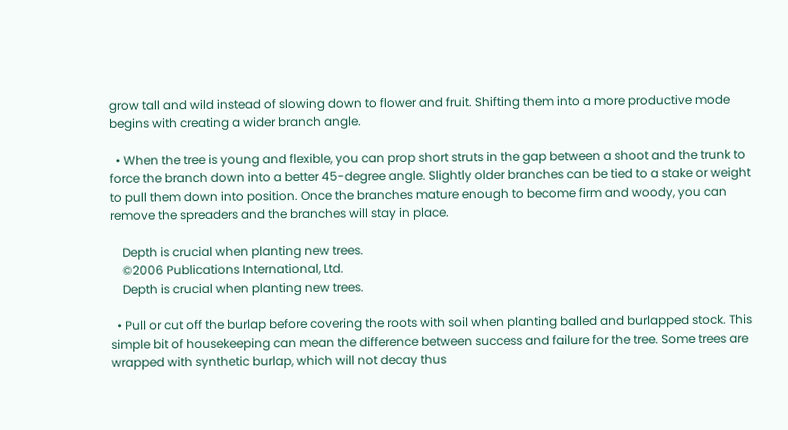grow tall and wild instead of slowing down to flower and fruit. Shifting them into a more productive mode begins with creating a wider branch angle.

  • When the tree is young and flexible, you can prop short struts in the gap between a shoot and the trunk to force the branch down into a better 45-degree angle. Slightly older branches can be tied to a stake or weight to pull them down into position. Once the branches mature enough to become firm and woody, you can remove the spreaders and the branches will stay in place.

    Depth is crucial when planting new trees.
    ©2006 Publications International, Ltd.
    Depth is crucial when planting new trees.

  • Pull or cut off the burlap before covering the roots with soil when planting balled and burlapped stock. This simple bit of housekeeping can mean the difference between success and failure for the tree. Some trees are wrapped with synthetic burlap, which will not decay thus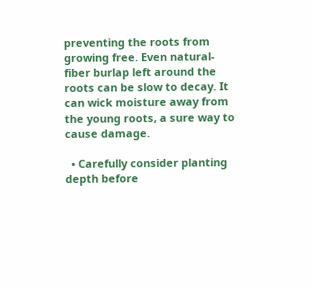preventing the roots from growing free. Even natural-fiber burlap left around the roots can be slow to decay. It can wick moisture away from the young roots, a sure way to cause damage.

  • Carefully consider planting depth before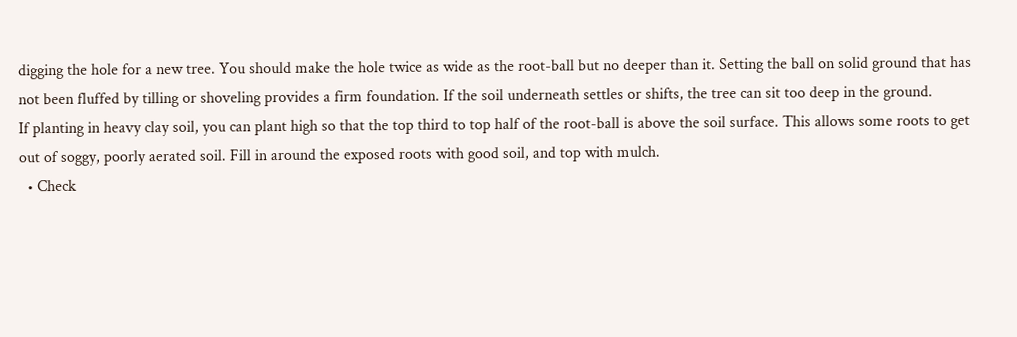digging the hole for a new tree. You should make the hole twice as wide as the root-ball but no deeper than it. Setting the ball on solid ground that has not been fluffed by tilling or shoveling provides a firm foundation. If the soil underneath settles or shifts, the tree can sit too deep in the ground.
If planting in heavy clay soil, you can plant high so that the top third to top half of the root-ball is above the soil surface. This allows some roots to get out of soggy, poorly aerated soil. Fill in around the exposed roots with good soil, and top with mulch.
  • Check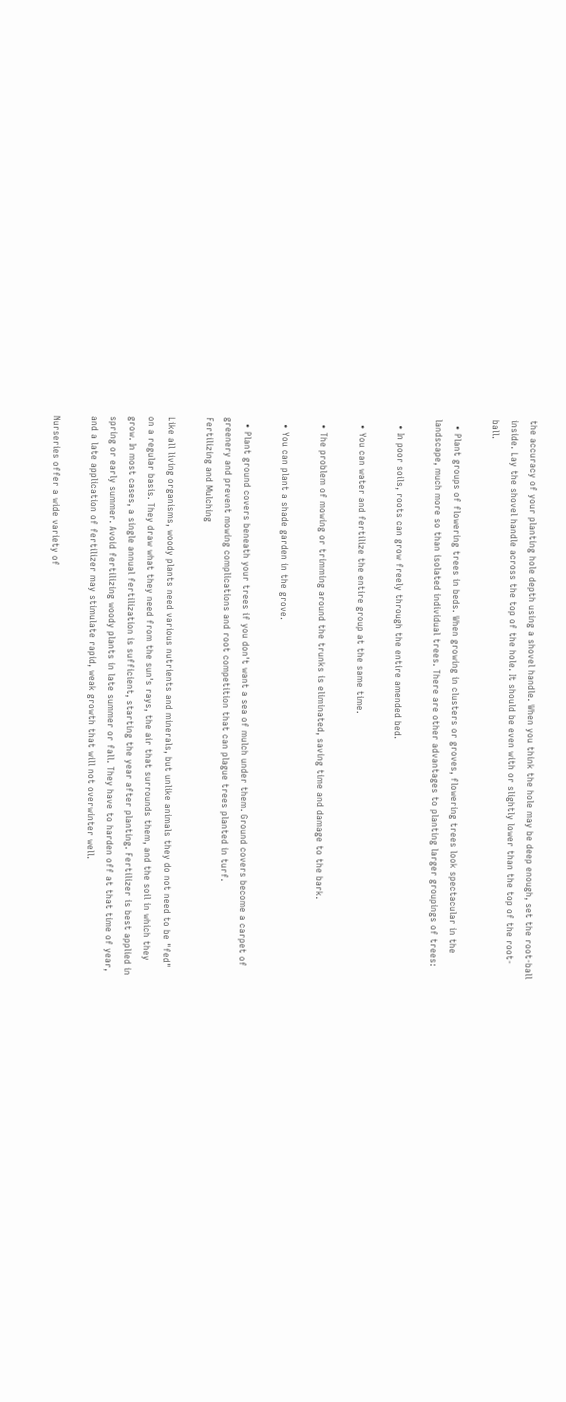the accuracy of your planting hole depth using a shovel handle. When you think the hole may be deep enough, set the root-ball inside. Lay the shovel handle across the top of the hole. It should be even with or slightly lower than the top of the root-ball.

  • Plant groups of flowering trees in beds. When growing in clusters or groves, flowering trees look spectacular in the landscape, much more so than isolated individual trees. There are other advantages to planting larger groupings of trees:

  • In poor soils, roots can grow freely through the entire amended bed.

  • You can water and fertilize the entire group at the same time.

  • The problem of mowing or trimming around the trunks is eliminated, saving time and damage to the bark.

  • You can plant a shade garden in the grove.

  • Plant ground covers beneath your trees if you don't want a sea of mulch under them. Ground covers become a carpet of greenery and prevent mowing complications and root competition that can plague trees planted in turf.
Fertilizing and Mulching

Like all living organisms, woody plants need various nutrients and minerals, but unlike animals they do not need to be "fed" on a regular basis. They draw what they need from the sun's rays, the air that surrounds them, and the soil in which they grow. In most cases, a single annual fertilization is sufficient, starting the year after planting. Fertilizer is best applied in spring or early summer. Avoid fertilizing woody plants in late summer or fall. They have to harden off at that time of year, and a late application of fertilizer may stimulate rapid, weak growth that will not overwinter well.

Nurseries offer a wide variety of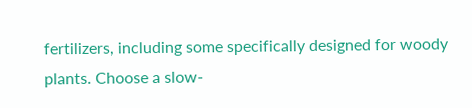fertilizers, including some specifically designed for woody plants. Choose a slow-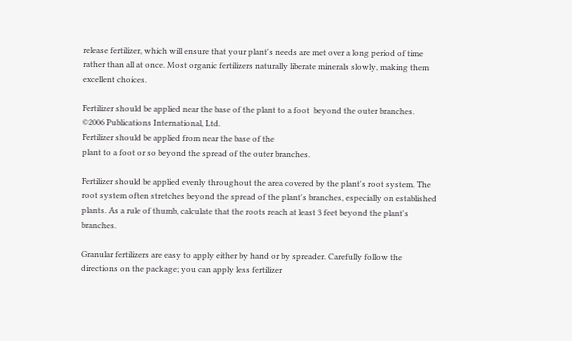release fertilizer, which will ensure that your plant's needs are met over a long period of time rather than all at once. Most organic fertilizers naturally liberate minerals slowly, making them excellent choices.

Fertilizer should be applied near the base of the plant to a foot  beyond the outer branches.
©2006 Publications International, Ltd.
Fertilizer should be applied from near the base of the
plant to a foot or so beyond the spread of the outer branches.

Fertilizer should be applied evenly throughout the area covered by the plant's root system. The root system often stretches beyond the spread of the plant's branches, especially on established plants. As a rule of thumb, calculate that the roots reach at least 3 feet beyond the plant's branches.

Granular fertilizers are easy to apply either by hand or by spreader. Carefully follow the directions on the package; you can apply less fertilizer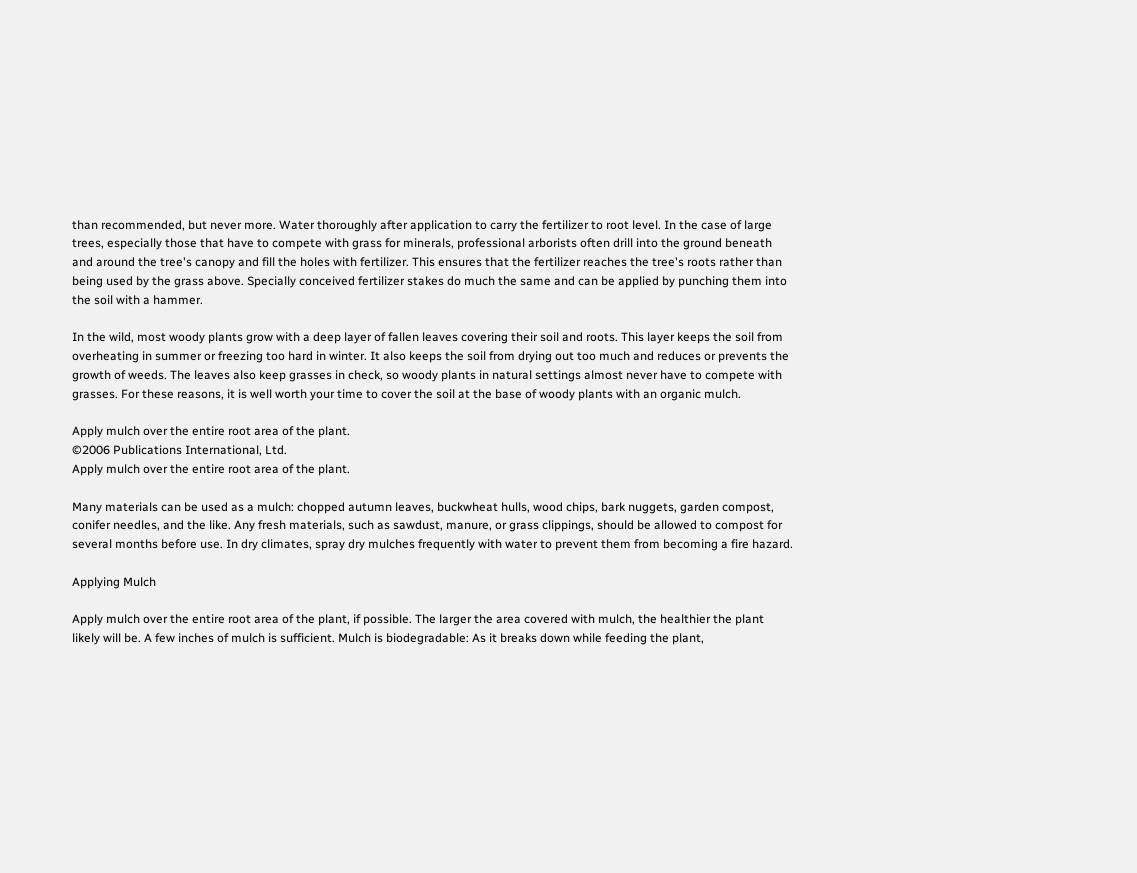than recommended, but never more. Water thoroughly after application to carry the fertilizer to root level. In the case of large trees, especially those that have to compete with grass for minerals, professional arborists often drill into the ground beneath and around the tree's canopy and fill the holes with fertilizer. This ensures that the fertilizer reaches the tree's roots rather than being used by the grass above. Specially conceived fertilizer stakes do much the same and can be applied by punching them into the soil with a hammer.

In the wild, most woody plants grow with a deep layer of fallen leaves covering their soil and roots. This layer keeps the soil from overheating in summer or freezing too hard in winter. It also keeps the soil from drying out too much and reduces or prevents the growth of weeds. The leaves also keep grasses in check, so woody plants in natural settings almost never have to compete with grasses. For these reasons, it is well worth your time to cover the soil at the base of woody plants with an organic mulch.

Apply mulch over the entire root area of the plant.
©2006 Publications International, Ltd.
Apply mulch over the entire root area of the plant.

Many materials can be used as a mulch: chopped autumn leaves, buckwheat hulls, wood chips, bark nuggets, garden compost, conifer needles, and the like. Any fresh materials, such as sawdust, manure, or grass clippings, should be allowed to compost for several months before use. In dry climates, spray dry mulches frequently with water to prevent them from becoming a fire hazard.

Applying Mulch

Apply mulch over the entire root area of the plant, if possible. The larger the area covered with mulch, the healthier the plant likely will be. A few inches of mulch is sufficient. Mulch is biodegradable: As it breaks down while feeding the plant,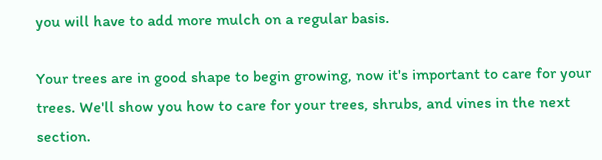you will have to add more mulch on a regular basis.

Your trees are in good shape to begin growing, now it's important to care for your trees. We'll show you how to care for your trees, shrubs, and vines in the next section.